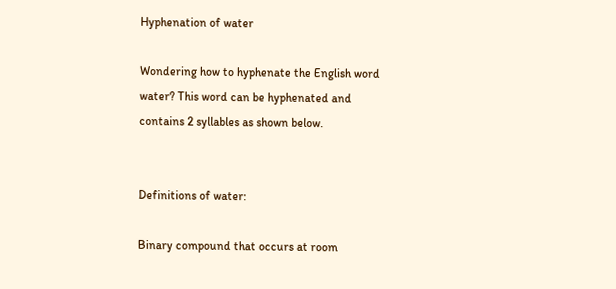Hyphenation of water

Wondering how to hyphenate the English word water? This word can be hyphenated and contains 2 syllables as shown below.


Definitions of water:

Binary compound that occurs at room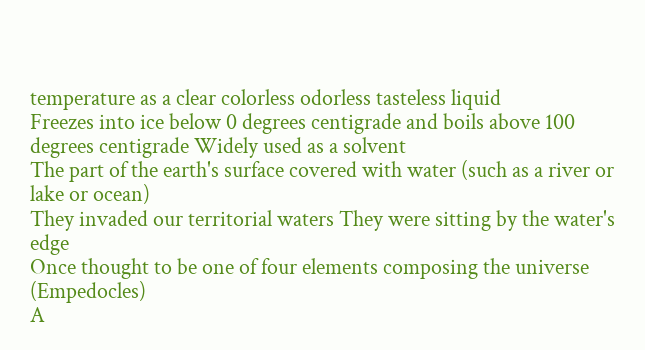temperature as a clear colorless odorless tasteless liquid
Freezes into ice below 0 degrees centigrade and boils above 100 degrees centigrade Widely used as a solvent
The part of the earth's surface covered with water (such as a river or lake or ocean)
They invaded our territorial waters They were sitting by the water's edge
Once thought to be one of four elements composing the universe (Empedocles)
A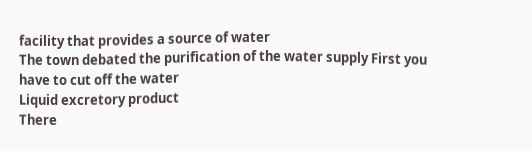facility that provides a source of water
The town debated the purification of the water supply First you have to cut off the water
Liquid excretory product
There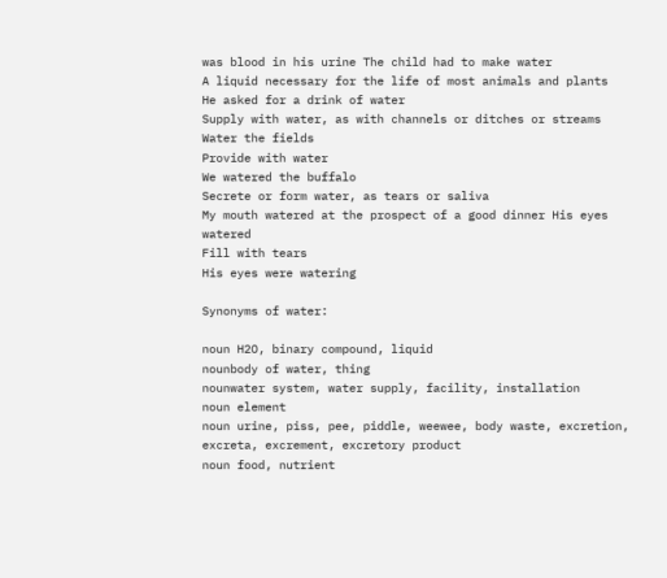was blood in his urine The child had to make water
A liquid necessary for the life of most animals and plants
He asked for a drink of water
Supply with water, as with channels or ditches or streams
Water the fields
Provide with water
We watered the buffalo
Secrete or form water, as tears or saliva
My mouth watered at the prospect of a good dinner His eyes watered
Fill with tears
His eyes were watering

Synonyms of water:

noun H2O, binary compound, liquid
nounbody of water, thing
nounwater system, water supply, facility, installation
noun element
noun urine, piss, pee, piddle, weewee, body waste, excretion, excreta, excrement, excretory product
noun food, nutrient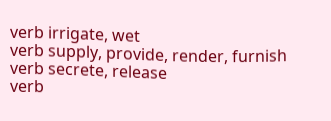verb irrigate, wet
verb supply, provide, render, furnish
verb secrete, release
verb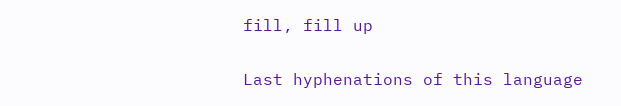fill, fill up

Last hyphenations of this language